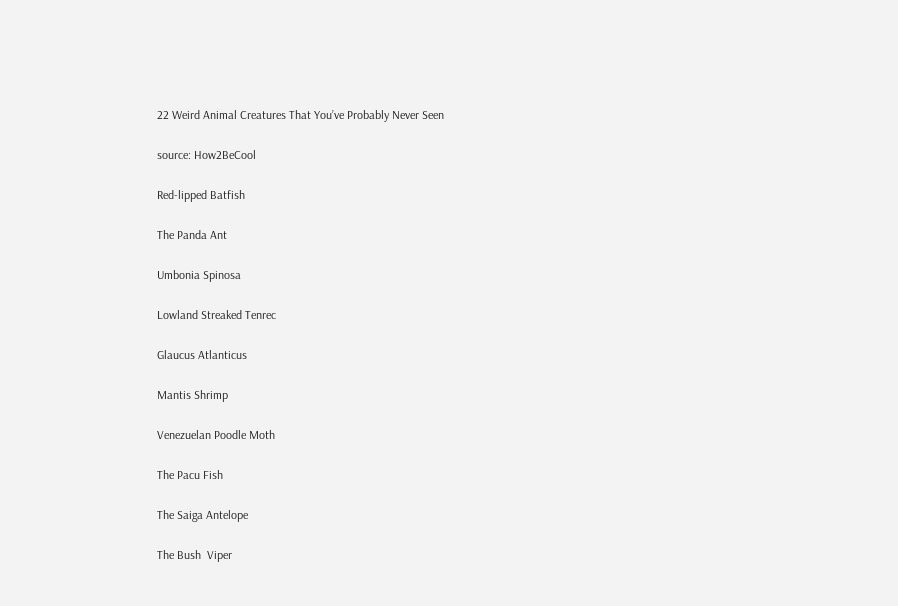22 Weird Animal Creatures That You’ve Probably Never Seen

source: How2BeCool

Red-lipped Batfish

The Panda Ant

Umbonia Spinosa

Lowland Streaked Tenrec

Glaucus Atlanticus

Mantis Shrimp

Venezuelan Poodle Moth

The Pacu Fish

The Saiga Antelope

The Bush  Viper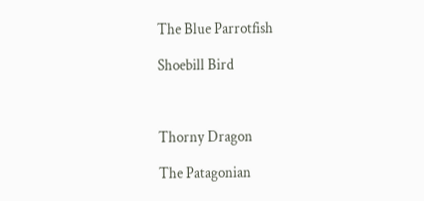The Blue Parrotfish

Shoebill Bird



Thorny Dragon

The Patagonian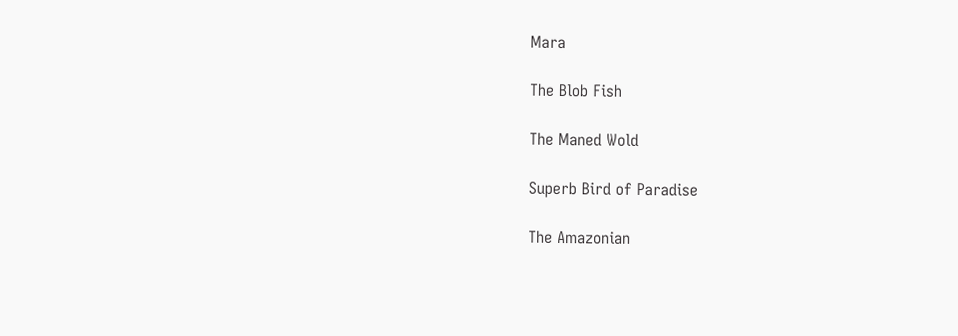Mara

The Blob Fish

The Maned Wold

Superb Bird of Paradise

The Amazonian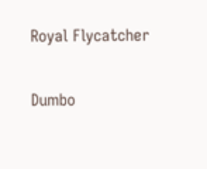Royal Flycatcher

Dumbo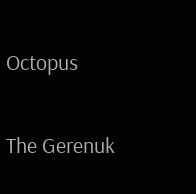Octopus

The Gerenuk